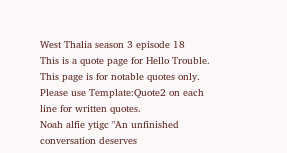West Thalia season 3 episode 18
This is a quote page for Hello Trouble. This page is for notable quotes only. Please use Template:Quote2 on each line for written quotes.
Noah alfie ytigc "An unfinished conversation deserves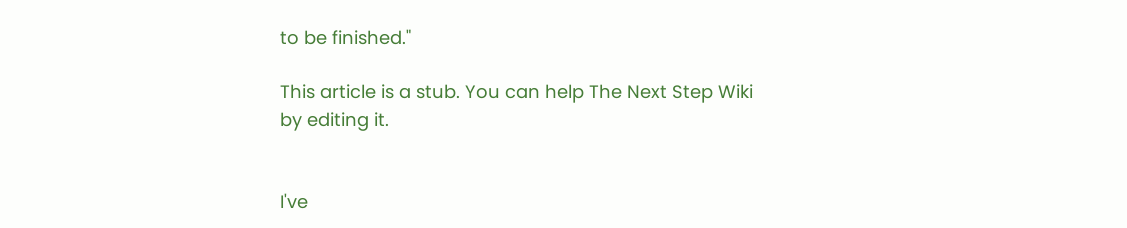to be finished."

This article is a stub. You can help The Next Step Wiki by editing it.


I've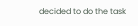decided to do the task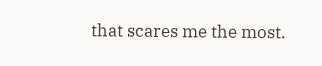that scares me the most.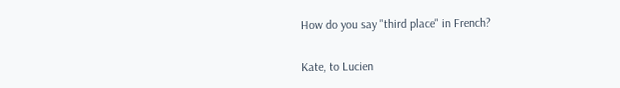How do you say "third place" in French?

Kate, to Lucien